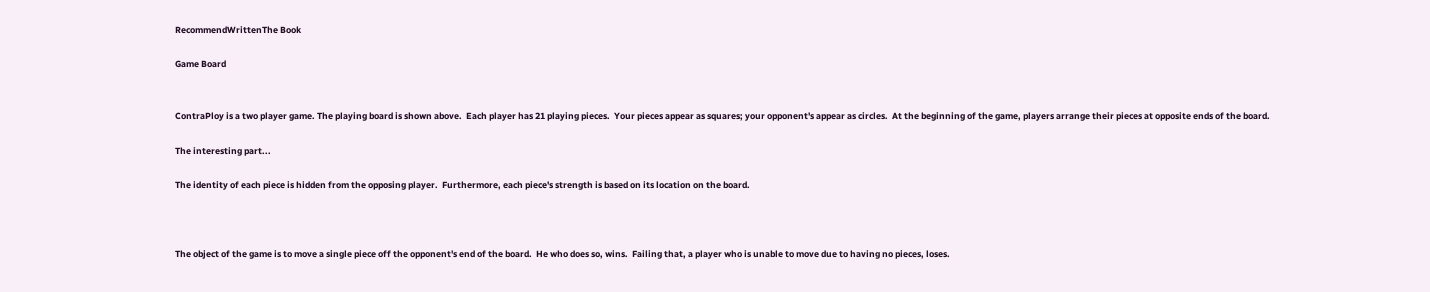RecommendWrittenThe Book

Game Board


ContraPloy is a two player game. The playing board is shown above.  Each player has 21 playing pieces.  Your pieces appear as squares; your opponent's appear as circles.  At the beginning of the game, players arrange their pieces at opposite ends of the board.

The interesting part...

The identity of each piece is hidden from the opposing player.  Furthermore, each piece's strength is based on its location on the board.



The object of the game is to move a single piece off the opponent's end of the board.  He who does so, wins.  Failing that, a player who is unable to move due to having no pieces, loses.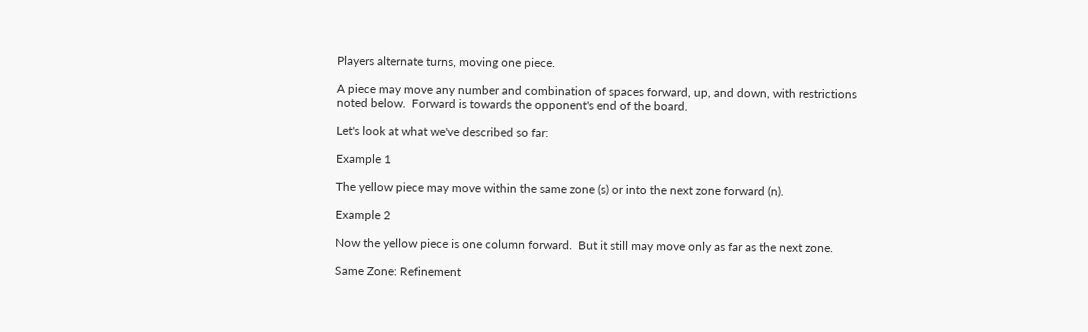Players alternate turns, moving one piece.

A piece may move any number and combination of spaces forward, up, and down, with restrictions noted below.  Forward is towards the opponent's end of the board.

Let's look at what we've described so far:

Example 1

The yellow piece may move within the same zone (s) or into the next zone forward (n).

Example 2

Now the yellow piece is one column forward.  But it still may move only as far as the next zone.

Same Zone: Refinement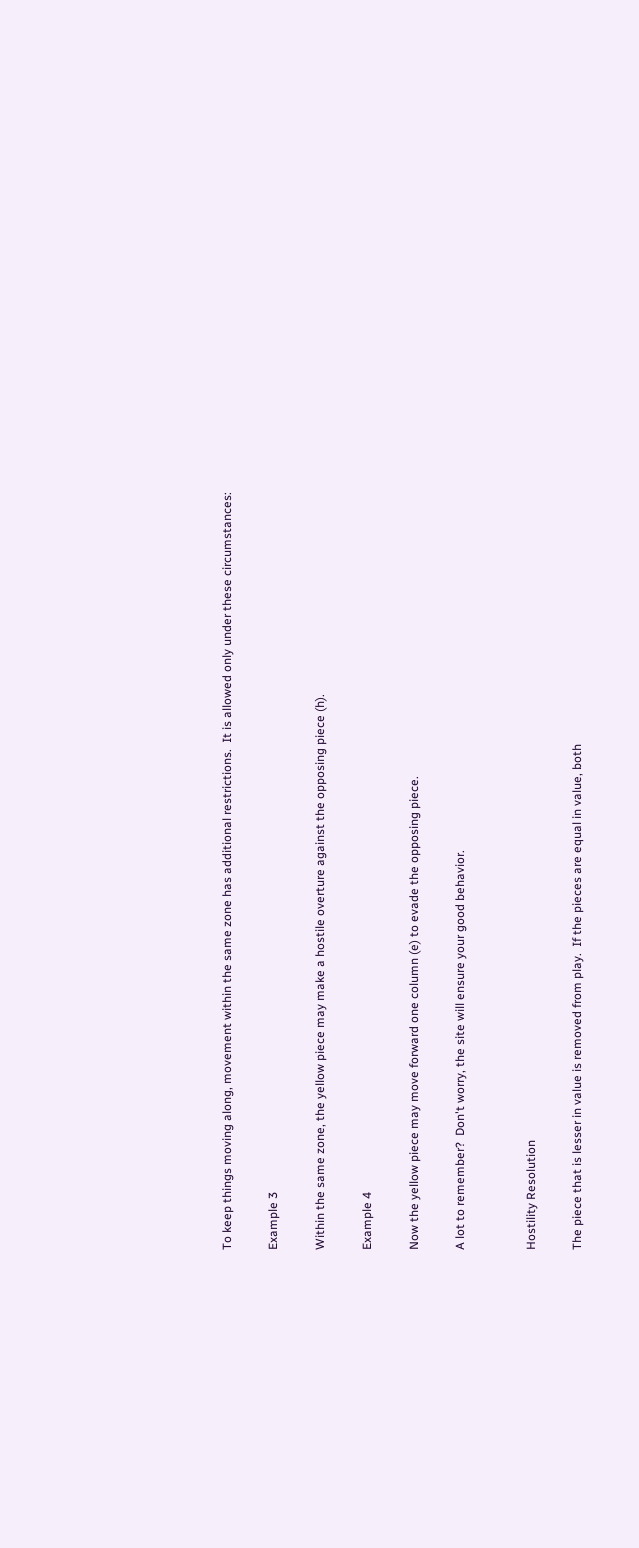To keep things moving along, movement within the same zone has additional restrictions.  It is allowed only under these circumstances:

Example 3

Within the same zone, the yellow piece may make a hostile overture against the opposing piece (h).

Example 4

Now the yellow piece may move forward one column (e) to evade the opposing piece.

A lot to remember?  Don't worry, the site will ensure your good behavior.


Hostility Resolution

The piece that is lesser in value is removed from play.  If the pieces are equal in value, both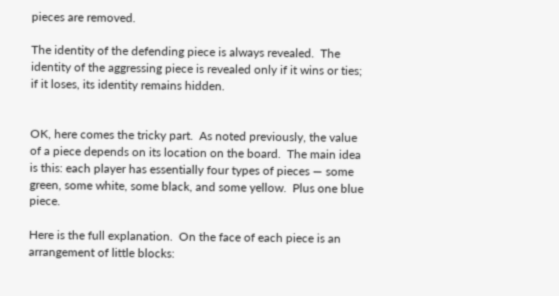pieces are removed.

The identity of the defending piece is always revealed.  The identity of the aggressing piece is revealed only if it wins or ties; if it loses, its identity remains hidden.


OK, here comes the tricky part.  As noted previously, the value of a piece depends on its location on the board.  The main idea is this: each player has essentially four types of pieces — some green, some white, some black, and some yellow.  Plus one blue piece.

Here is the full explanation.  On the face of each piece is an arrangement of little blocks: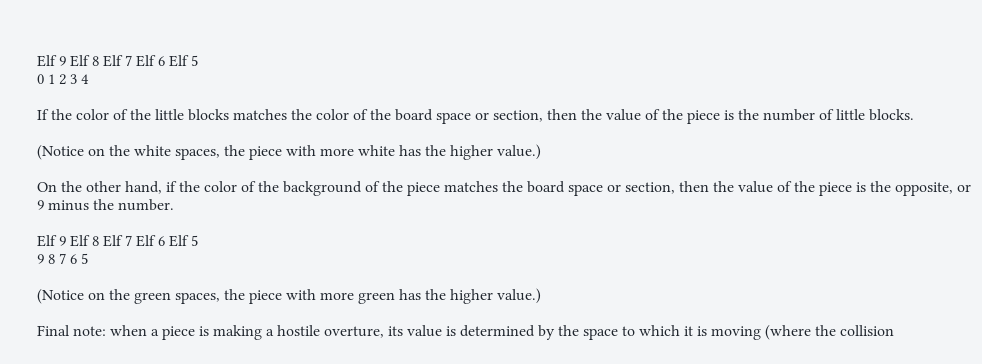Elf 9 Elf 8 Elf 7 Elf 6 Elf 5
0 1 2 3 4

If the color of the little blocks matches the color of the board space or section, then the value of the piece is the number of little blocks.

(Notice on the white spaces, the piece with more white has the higher value.)

On the other hand, if the color of the background of the piece matches the board space or section, then the value of the piece is the opposite, or 9 minus the number.

Elf 9 Elf 8 Elf 7 Elf 6 Elf 5
9 8 7 6 5

(Notice on the green spaces, the piece with more green has the higher value.)

Final note: when a piece is making a hostile overture, its value is determined by the space to which it is moving (where the collision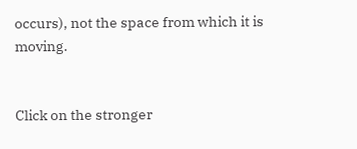occurs), not the space from which it is moving.


Click on the stronger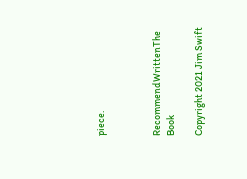piece.



RecommendWrittenThe Book

Copyright 2021 Jim Swift